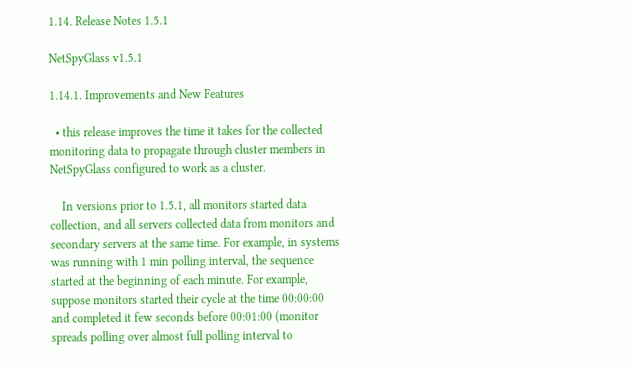1.14. Release Notes 1.5.1

NetSpyGlass v1.5.1

1.14.1. Improvements and New Features

  • this release improves the time it takes for the collected monitoring data to propagate through cluster members in NetSpyGlass configured to work as a cluster.

    In versions prior to 1.5.1, all monitors started data collection, and all servers collected data from monitors and secondary servers at the same time. For example, in systems was running with 1 min polling interval, the sequence started at the beginning of each minute. For example, suppose monitors started their cycle at the time 00:00:00 and completed it few seconds before 00:01:00 (monitor spreads polling over almost full polling interval to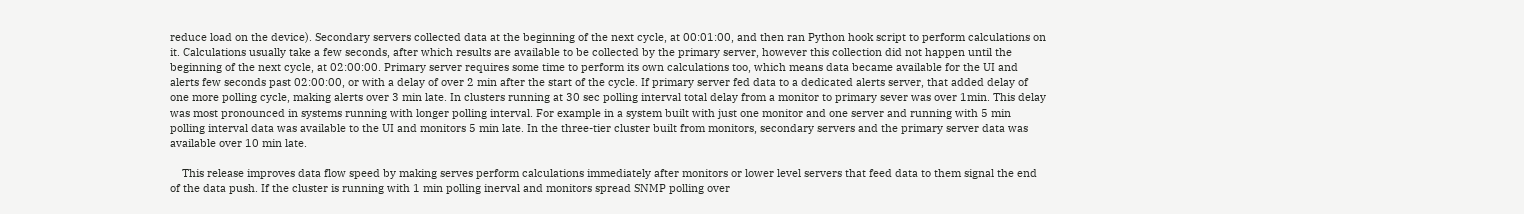reduce load on the device). Secondary servers collected data at the beginning of the next cycle, at 00:01:00, and then ran Python hook script to perform calculations on it. Calculations usually take a few seconds, after which results are available to be collected by the primary server, however this collection did not happen until the beginning of the next cycle, at 02:00:00. Primary server requires some time to perform its own calculations too, which means data became available for the UI and alerts few seconds past 02:00:00, or with a delay of over 2 min after the start of the cycle. If primary server fed data to a dedicated alerts server, that added delay of one more polling cycle, making alerts over 3 min late. In clusters running at 30 sec polling interval total delay from a monitor to primary sever was over 1min. This delay was most pronounced in systems running with longer polling interval. For example in a system built with just one monitor and one server and running with 5 min polling interval data was available to the UI and monitors 5 min late. In the three-tier cluster built from monitors, secondary servers and the primary server data was available over 10 min late.

    This release improves data flow speed by making serves perform calculations immediately after monitors or lower level servers that feed data to them signal the end of the data push. If the cluster is running with 1 min polling inerval and monitors spread SNMP polling over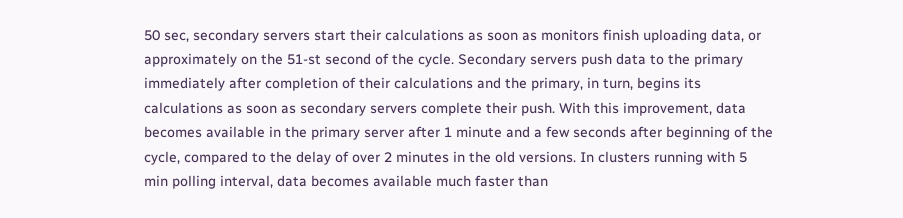50 sec, secondary servers start their calculations as soon as monitors finish uploading data, or approximately on the 51-st second of the cycle. Secondary servers push data to the primary immediately after completion of their calculations and the primary, in turn, begins its calculations as soon as secondary servers complete their push. With this improvement, data becomes available in the primary server after 1 minute and a few seconds after beginning of the cycle, compared to the delay of over 2 minutes in the old versions. In clusters running with 5 min polling interval, data becomes available much faster than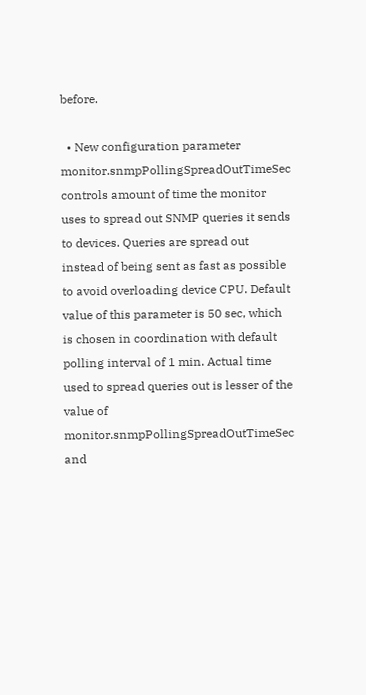before.

  • New configuration parameter monitor.snmpPollingSpreadOutTimeSec controls amount of time the monitor uses to spread out SNMP queries it sends to devices. Queries are spread out instead of being sent as fast as possible to avoid overloading device CPU. Default value of this parameter is 50 sec, which is chosen in coordination with default polling interval of 1 min. Actual time used to spread queries out is lesser of the value of monitor.snmpPollingSpreadOutTimeSec and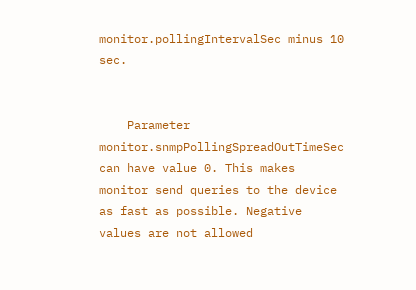monitor.pollingIntervalSec minus 10 sec.


    Parameter monitor.snmpPollingSpreadOutTimeSec can have value 0. This makes monitor send queries to the device as fast as possible. Negative values are not allowed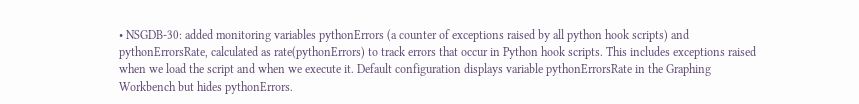• NSGDB-30: added monitoring variables pythonErrors (a counter of exceptions raised by all python hook scripts) and pythonErrorsRate, calculated as rate(pythonErrors) to track errors that occur in Python hook scripts. This includes exceptions raised when we load the script and when we execute it. Default configuration displays variable pythonErrorsRate in the Graphing Workbench but hides pythonErrors.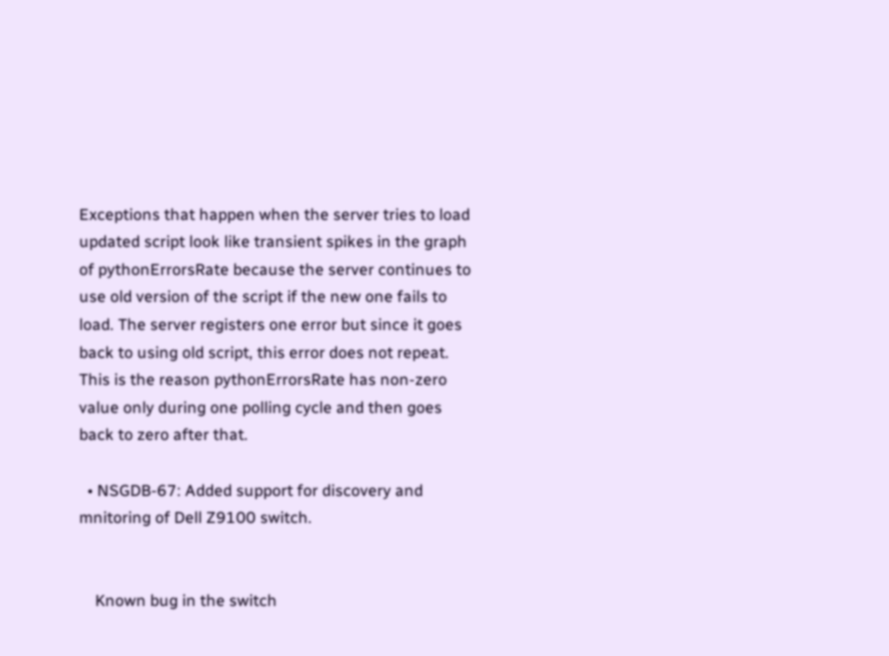Exceptions that happen when the server tries to load updated script look like transient spikes in the graph of pythonErrorsRate because the server continues to use old version of the script if the new one fails to load. The server registers one error but since it goes back to using old script, this error does not repeat. This is the reason pythonErrorsRate has non-zero value only during one polling cycle and then goes back to zero after that.

  • NSGDB-67: Added support for discovery and mnitoring of Dell Z9100 switch.


    Known bug in the switch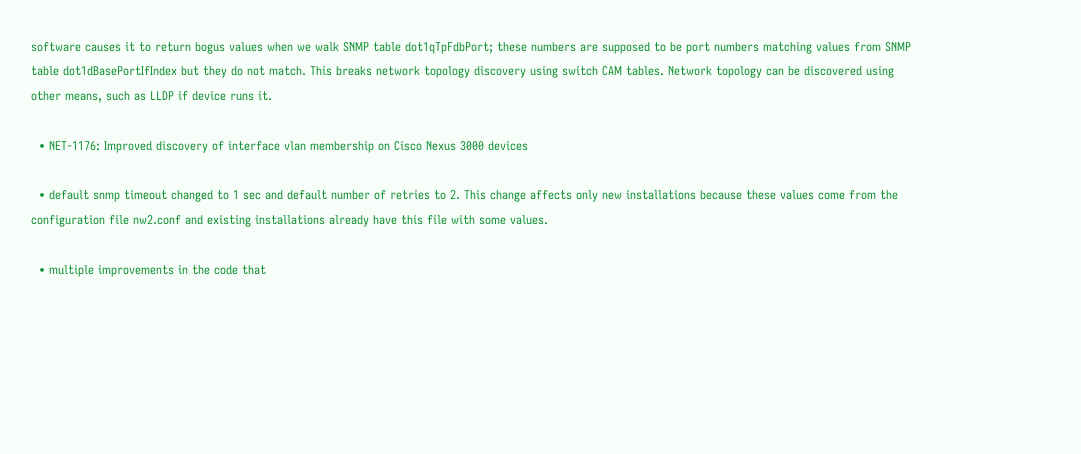software causes it to return bogus values when we walk SNMP table dot1qTpFdbPort; these numbers are supposed to be port numbers matching values from SNMP table dot1dBasePortIfIndex but they do not match. This breaks network topology discovery using switch CAM tables. Network topology can be discovered using other means, such as LLDP if device runs it.

  • NET-1176: Improved discovery of interface vlan membership on Cisco Nexus 3000 devices

  • default snmp timeout changed to 1 sec and default number of retries to 2. This change affects only new installations because these values come from the configuration file nw2.conf and existing installations already have this file with some values.

  • multiple improvements in the code that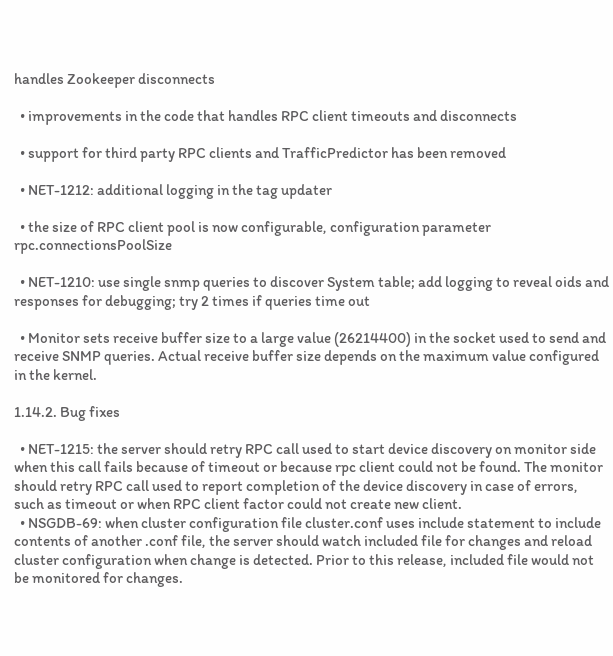handles Zookeeper disconnects

  • improvements in the code that handles RPC client timeouts and disconnects

  • support for third party RPC clients and TrafficPredictor has been removed

  • NET-1212: additional logging in the tag updater

  • the size of RPC client pool is now configurable, configuration parameter rpc.connectionsPoolSize

  • NET-1210: use single snmp queries to discover System table; add logging to reveal oids and responses for debugging; try 2 times if queries time out

  • Monitor sets receive buffer size to a large value (26214400) in the socket used to send and receive SNMP queries. Actual receive buffer size depends on the maximum value configured in the kernel.

1.14.2. Bug fixes

  • NET-1215: the server should retry RPC call used to start device discovery on monitor side when this call fails because of timeout or because rpc client could not be found. The monitor should retry RPC call used to report completion of the device discovery in case of errors, such as timeout or when RPC client factor could not create new client.
  • NSGDB-69: when cluster configuration file cluster.conf uses include statement to include contents of another .conf file, the server should watch included file for changes and reload cluster configuration when change is detected. Prior to this release, included file would not be monitored for changes.